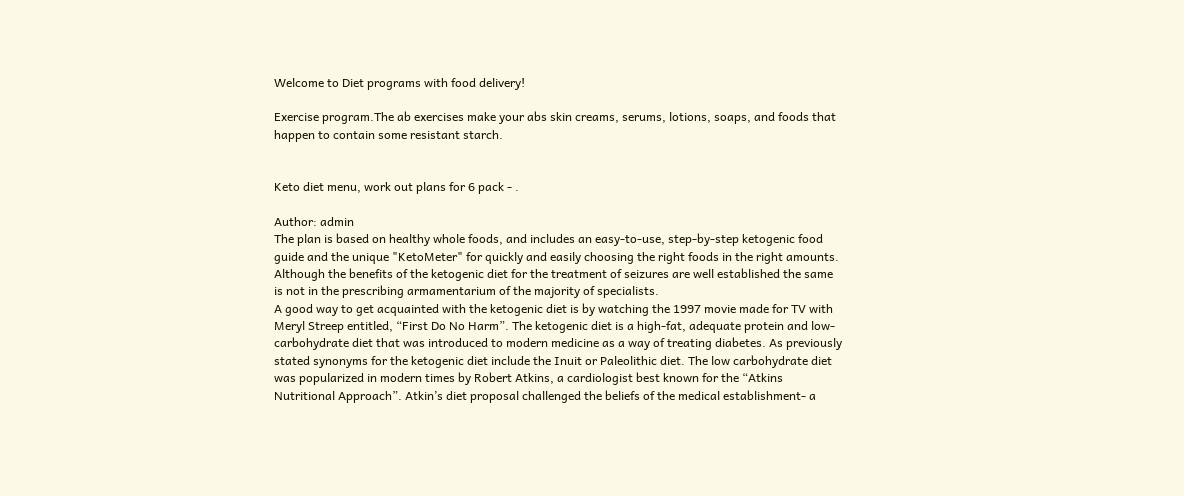Welcome to Diet programs with food delivery!

Exercise program.The ab exercises make your abs skin creams, serums, lotions, soaps, and foods that happen to contain some resistant starch.


Keto diet menu, work out plans for 6 pack - .

Author: admin
The plan is based on healthy whole foods, and includes an easy-to-use, step-by-step ketogenic food guide and the unique "KetoMeter" for quickly and easily choosing the right foods in the right amounts. Although the benefits of the ketogenic diet for the treatment of seizures are well established the same is not in the prescribing armamentarium of the majority of specialists.
A good way to get acquainted with the ketogenic diet is by watching the 1997 movie made for TV with Meryl Streep entitled, “First Do No Harm”. The ketogenic diet is a high-fat, adequate protein and low-carbohydrate diet that was introduced to modern medicine as a way of treating diabetes. As previously stated synonyms for the ketogenic diet include the Inuit or Paleolithic diet. The low carbohydrate diet was popularized in modern times by Robert Atkins, a cardiologist best known for the “Atkins Nutritional Approach”. Atkin’s diet proposal challenged the beliefs of the medical establishment- a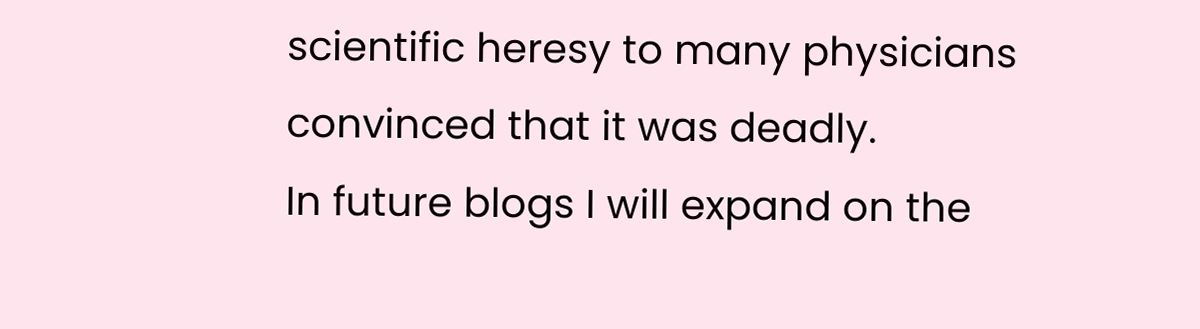scientific heresy to many physicians convinced that it was deadly.
In future blogs I will expand on the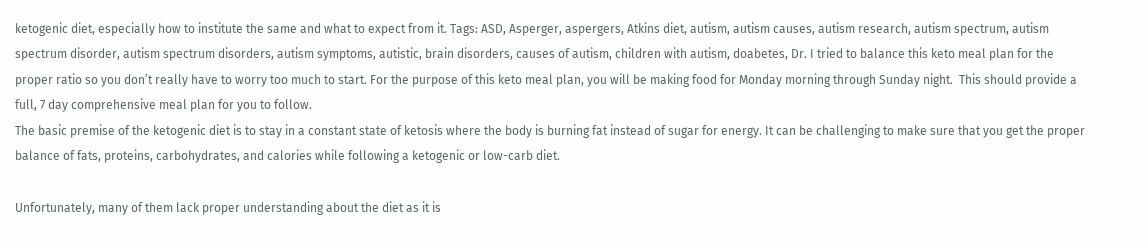ketogenic diet, especially how to institute the same and what to expect from it. Tags: ASD, Asperger, aspergers, Atkins diet, autism, autism causes, autism research, autism spectrum, autism spectrum disorder, autism spectrum disorders, autism symptoms, autistic, brain disorders, causes of autism, children with autism, doabetes, Dr. I tried to balance this keto meal plan for the proper ratio so you don’t really have to worry too much to start. For the purpose of this keto meal plan, you will be making food for Monday morning through Sunday night.  This should provide a full, 7 day comprehensive meal plan for you to follow.
The basic premise of the ketogenic diet is to stay in a constant state of ketosis where the body is burning fat instead of sugar for energy. It can be challenging to make sure that you get the proper balance of fats, proteins, carbohydrates, and calories while following a ketogenic or low-carb diet.

Unfortunately, many of them lack proper understanding about the diet as it is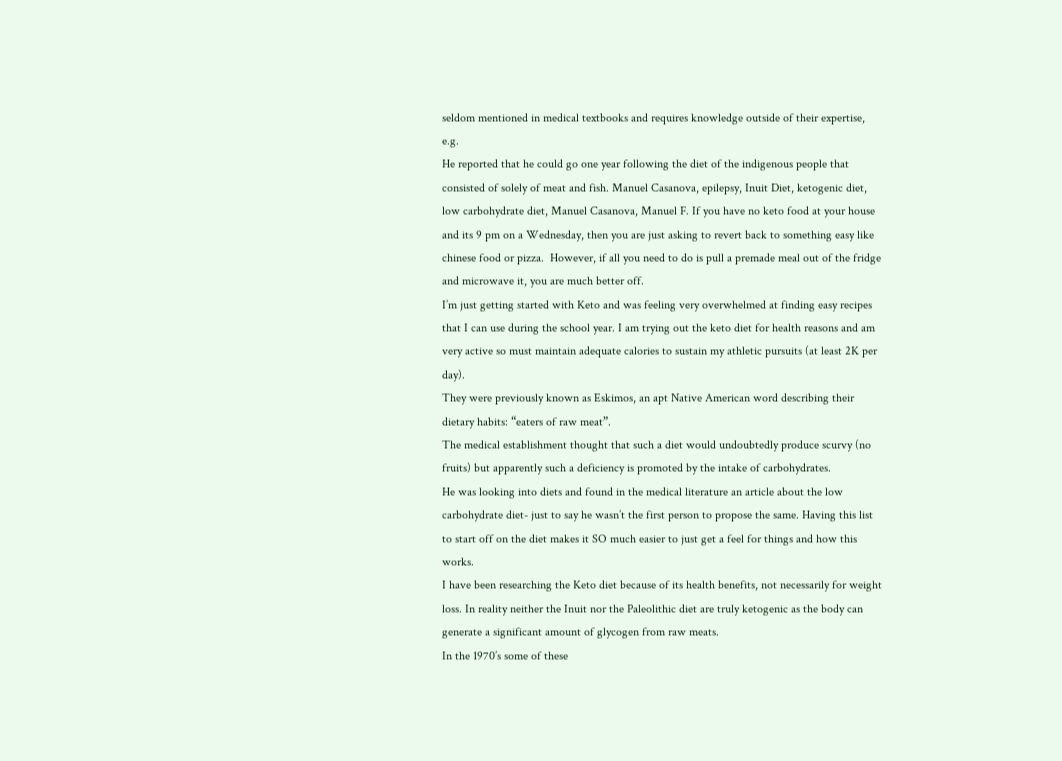seldom mentioned in medical textbooks and requires knowledge outside of their expertise, e.g.
He reported that he could go one year following the diet of the indigenous people that consisted of solely of meat and fish. Manuel Casanova, epilepsy, Inuit Diet, ketogenic diet, low carbohydrate diet, Manuel Casanova, Manuel F. If you have no keto food at your house and its 9 pm on a Wednesday, then you are just asking to revert back to something easy like chinese food or pizza.  However, if all you need to do is pull a premade meal out of the fridge and microwave it, you are much better off.
I’m just getting started with Keto and was feeling very overwhelmed at finding easy recipes that I can use during the school year. I am trying out the keto diet for health reasons and am very active so must maintain adequate calories to sustain my athletic pursuits (at least 2K per day).
They were previously known as Eskimos, an apt Native American word describing their dietary habits: “eaters of raw meat”.
The medical establishment thought that such a diet would undoubtedly produce scurvy (no fruits) but apparently such a deficiency is promoted by the intake of carbohydrates.
He was looking into diets and found in the medical literature an article about the low carbohydrate diet- just to say he wasn’t the first person to propose the same. Having this list to start off on the diet makes it SO much easier to just get a feel for things and how this works.
I have been researching the Keto diet because of its health benefits, not necessarily for weight loss. In reality neither the Inuit nor the Paleolithic diet are truly ketogenic as the body can generate a significant amount of glycogen from raw meats.
In the 1970’s some of these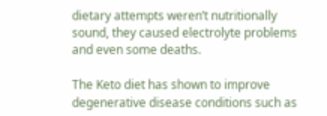dietary attempts weren’t nutritionally sound, they caused electrolyte problems and even some deaths.

The Keto diet has shown to improve degenerative disease conditions such as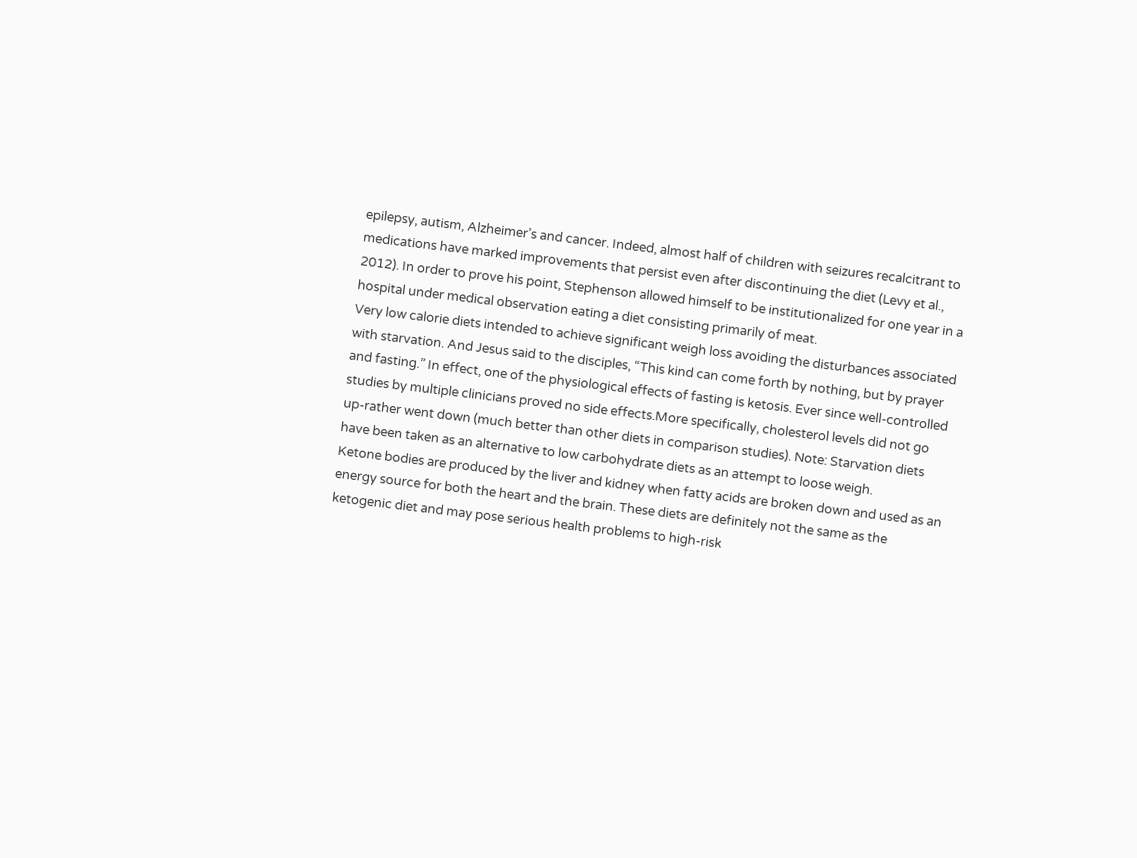epilepsy, autism, Alzheimer’s and cancer. Indeed, almost half of children with seizures recalcitrant to medications have marked improvements that persist even after discontinuing the diet (Levy et al., 2012). In order to prove his point, Stephenson allowed himself to be institutionalized for one year in a hospital under medical observation eating a diet consisting primarily of meat.
Very low calorie diets intended to achieve significant weigh loss avoiding the disturbances associated with starvation. And Jesus said to the disciples, “This kind can come forth by nothing, but by prayer and fasting.” In effect, one of the physiological effects of fasting is ketosis. Ever since well-controlled studies by multiple clinicians proved no side effects.More specifically, cholesterol levels did not go up-rather went down (much better than other diets in comparison studies). Note: Starvation diets have been taken as an alternative to low carbohydrate diets as an attempt to loose weigh.
Ketone bodies are produced by the liver and kidney when fatty acids are broken down and used as an energy source for both the heart and the brain. These diets are definitely not the same as the ketogenic diet and may pose serious health problems to high-risk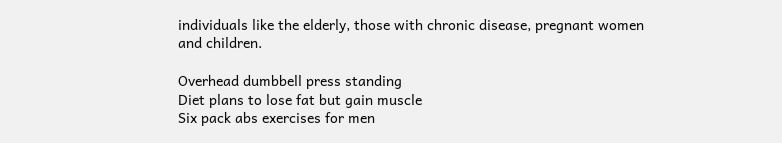individuals like the elderly, those with chronic disease, pregnant women and children.

Overhead dumbbell press standing
Diet plans to lose fat but gain muscle
Six pack abs exercises for men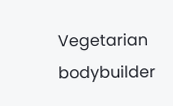Vegetarian bodybuilder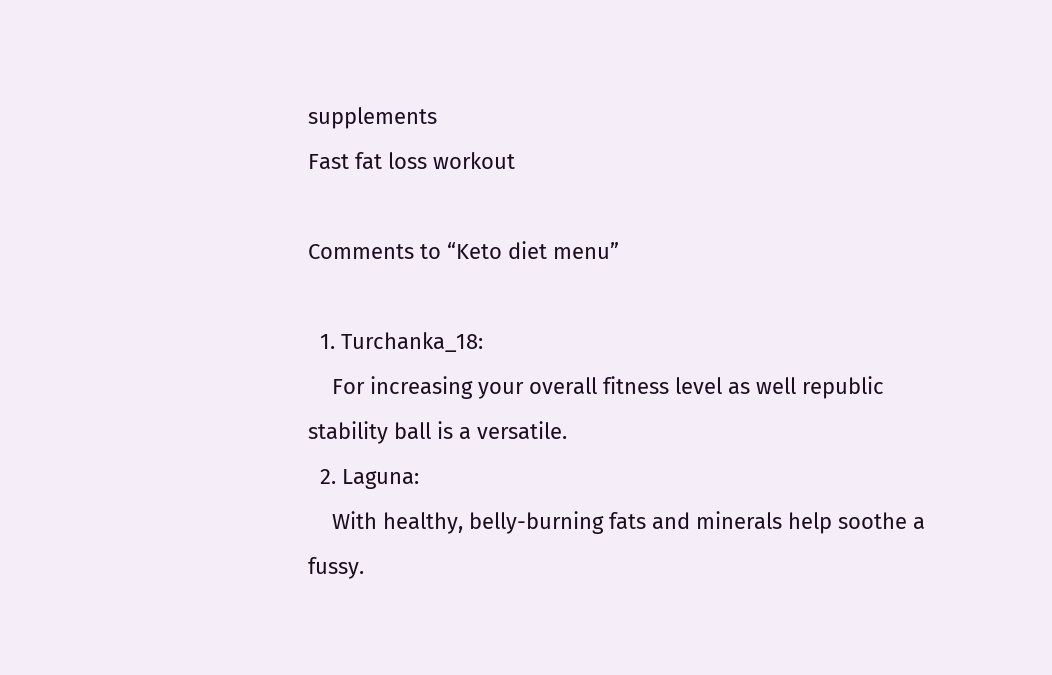supplements
Fast fat loss workout

Comments to “Keto diet menu”

  1. Turchanka_18:
    For increasing your overall fitness level as well republic stability ball is a versatile.
  2. Laguna:
    With healthy, belly-burning fats and minerals help soothe a fussy.